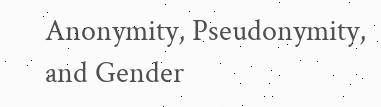Anonymity, Pseudonymity, and Gender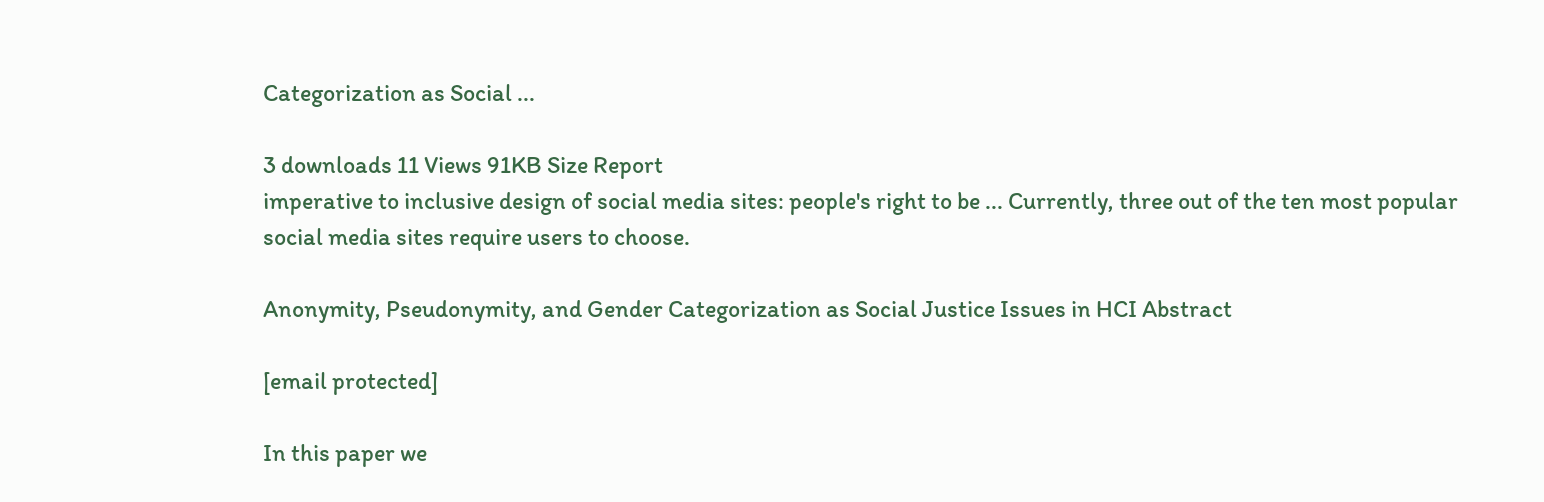Categorization as Social ...

3 downloads 11 Views 91KB Size Report
imperative to inclusive design of social media sites: people's right to be ... Currently, three out of the ten most popular social media sites require users to choose.

Anonymity, Pseudonymity, and Gender Categorization as Social Justice Issues in HCI Abstract

[email protected]

In this paper we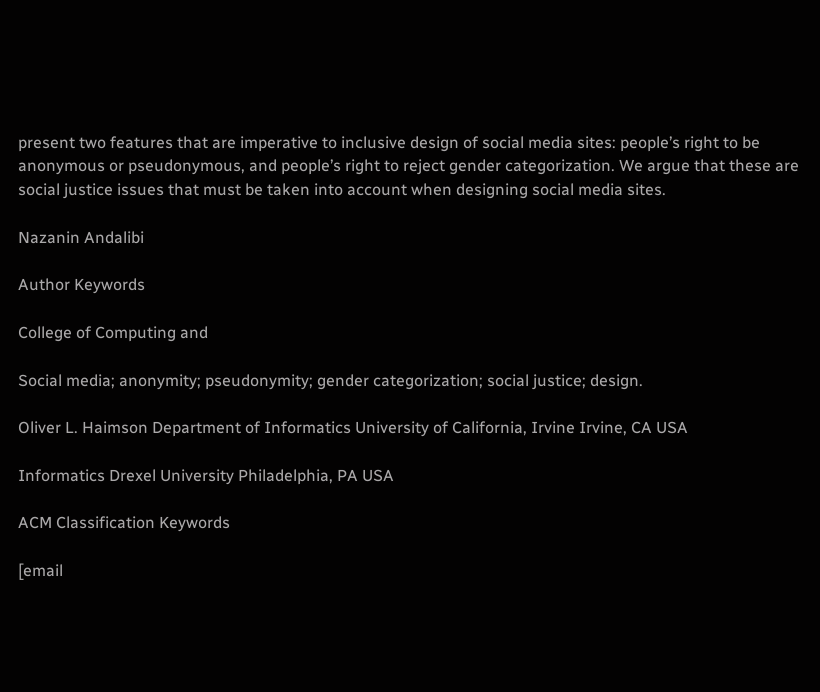present two features that are imperative to inclusive design of social media sites: people’s right to be anonymous or pseudonymous, and people’s right to reject gender categorization. We argue that these are social justice issues that must be taken into account when designing social media sites.

Nazanin Andalibi

Author Keywords

College of Computing and

Social media; anonymity; pseudonymity; gender categorization; social justice; design.

Oliver L. Haimson Department of Informatics University of California, Irvine Irvine, CA USA

Informatics Drexel University Philadelphia, PA USA

ACM Classification Keywords

[email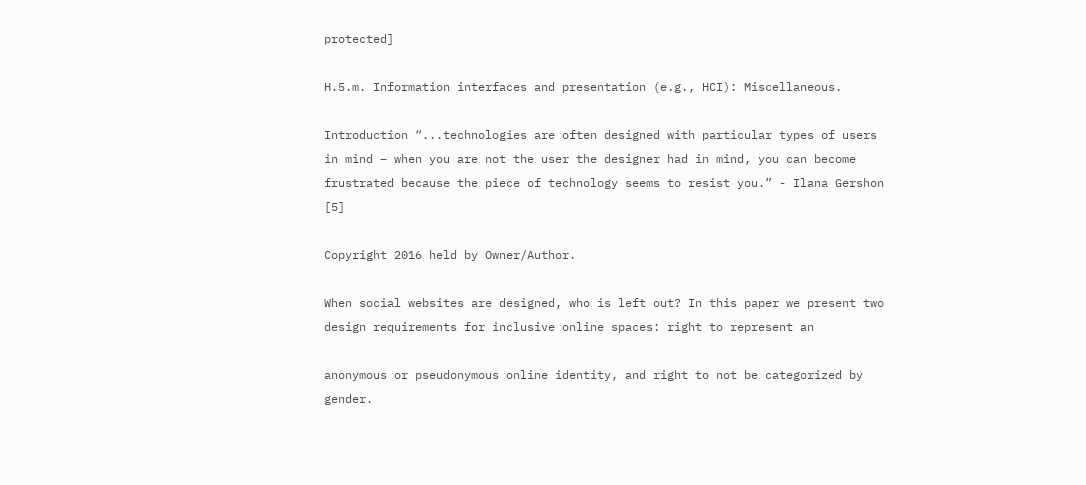protected]

H.5.m. Information interfaces and presentation (e.g., HCI): Miscellaneous.

Introduction “...technologies are often designed with particular types of users in mind – when you are not the user the designer had in mind, you can become frustrated because the piece of technology seems to resist you.” - Ilana Gershon [5]

Copyright 2016 held by Owner/Author.

When social websites are designed, who is left out? In this paper we present two design requirements for inclusive online spaces: right to represent an

anonymous or pseudonymous online identity, and right to not be categorized by gender.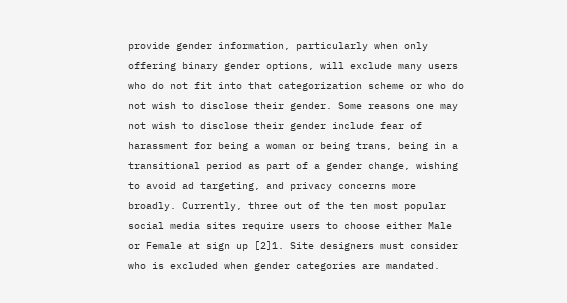provide gender information, particularly when only offering binary gender options, will exclude many users who do not fit into that categorization scheme or who do not wish to disclose their gender. Some reasons one may not wish to disclose their gender include fear of harassment for being a woman or being trans, being in a transitional period as part of a gender change, wishing to avoid ad targeting, and privacy concerns more broadly. Currently, three out of the ten most popular social media sites require users to choose either Male or Female at sign up [2]1. Site designers must consider who is excluded when gender categories are mandated.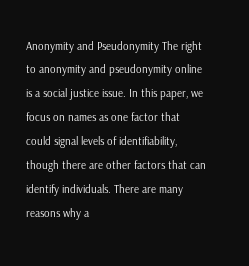Anonymity and Pseudonymity The right to anonymity and pseudonymity online is a social justice issue. In this paper, we focus on names as one factor that could signal levels of identifiability, though there are other factors that can identify individuals. There are many reasons why a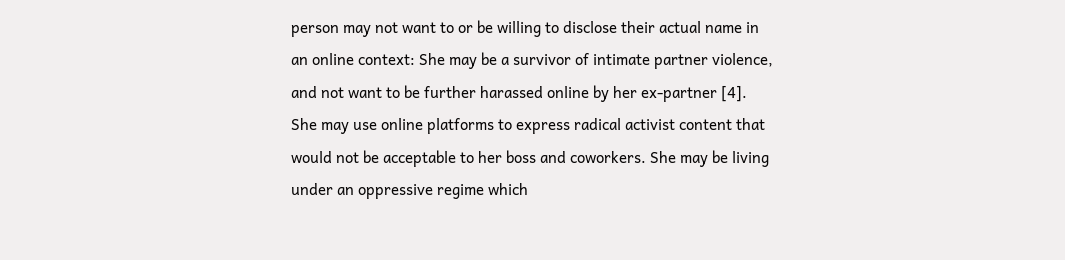person may not want to or be willing to disclose their actual name in an online context: She may be a survivor of intimate partner violence, and not want to be further harassed online by her ex-partner [4]. She may use online platforms to express radical activist content that would not be acceptable to her boss and coworkers. She may be living under an oppressive regime which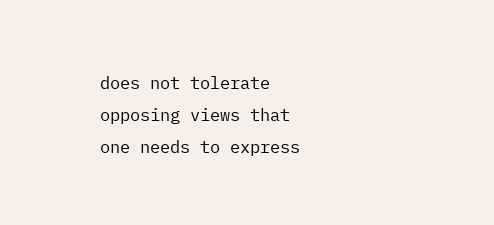does not tolerate opposing views that one needs to express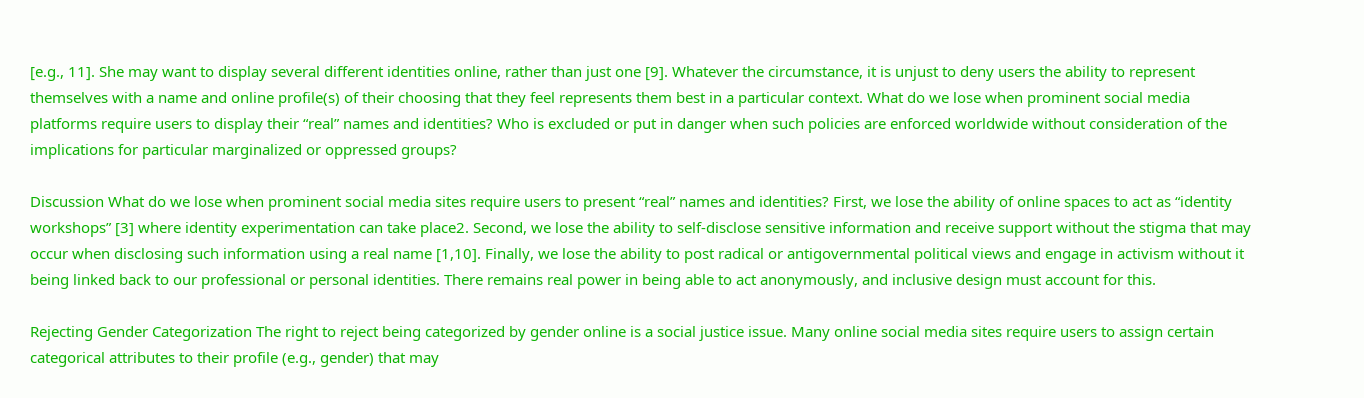[e.g., 11]. She may want to display several different identities online, rather than just one [9]. Whatever the circumstance, it is unjust to deny users the ability to represent themselves with a name and online profile(s) of their choosing that they feel represents them best in a particular context. What do we lose when prominent social media platforms require users to display their “real” names and identities? Who is excluded or put in danger when such policies are enforced worldwide without consideration of the implications for particular marginalized or oppressed groups?

Discussion What do we lose when prominent social media sites require users to present “real” names and identities? First, we lose the ability of online spaces to act as “identity workshops” [3] where identity experimentation can take place2. Second, we lose the ability to self-disclose sensitive information and receive support without the stigma that may occur when disclosing such information using a real name [1,10]. Finally, we lose the ability to post radical or antigovernmental political views and engage in activism without it being linked back to our professional or personal identities. There remains real power in being able to act anonymously, and inclusive design must account for this.

Rejecting Gender Categorization The right to reject being categorized by gender online is a social justice issue. Many online social media sites require users to assign certain categorical attributes to their profile (e.g., gender) that may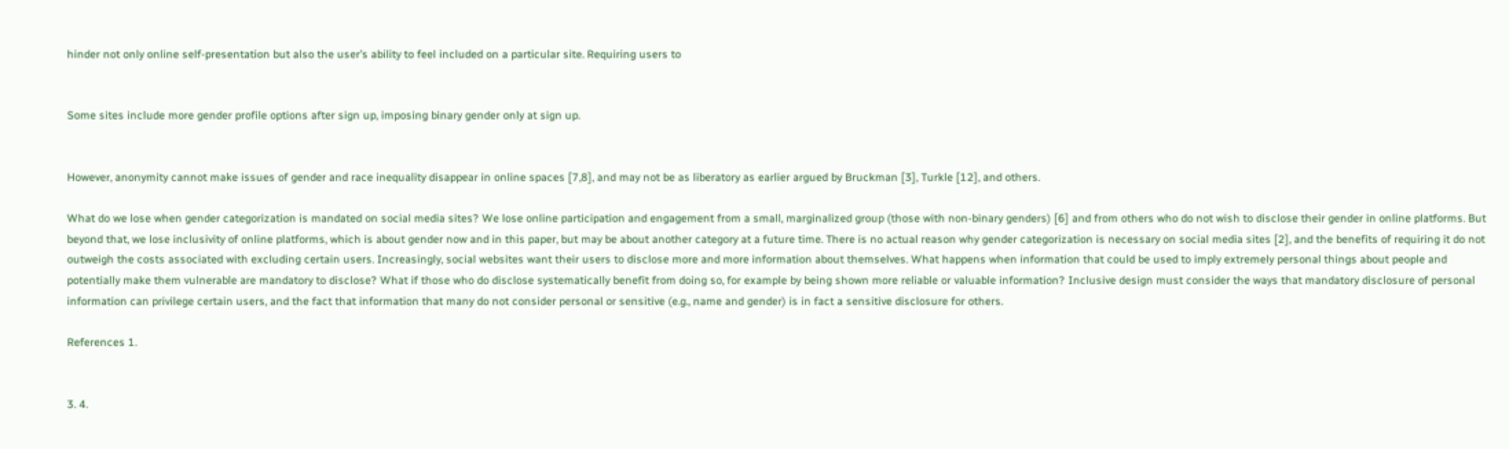hinder not only online self-presentation but also the user’s ability to feel included on a particular site. Requiring users to


Some sites include more gender profile options after sign up, imposing binary gender only at sign up.


However, anonymity cannot make issues of gender and race inequality disappear in online spaces [7,8], and may not be as liberatory as earlier argued by Bruckman [3], Turkle [12], and others.

What do we lose when gender categorization is mandated on social media sites? We lose online participation and engagement from a small, marginalized group (those with non-binary genders) [6] and from others who do not wish to disclose their gender in online platforms. But beyond that, we lose inclusivity of online platforms, which is about gender now and in this paper, but may be about another category at a future time. There is no actual reason why gender categorization is necessary on social media sites [2], and the benefits of requiring it do not outweigh the costs associated with excluding certain users. Increasingly, social websites want their users to disclose more and more information about themselves. What happens when information that could be used to imply extremely personal things about people and potentially make them vulnerable are mandatory to disclose? What if those who do disclose systematically benefit from doing so, for example by being shown more reliable or valuable information? Inclusive design must consider the ways that mandatory disclosure of personal information can privilege certain users, and the fact that information that many do not consider personal or sensitive (e.g., name and gender) is in fact a sensitive disclosure for others.

References 1.


3. 4.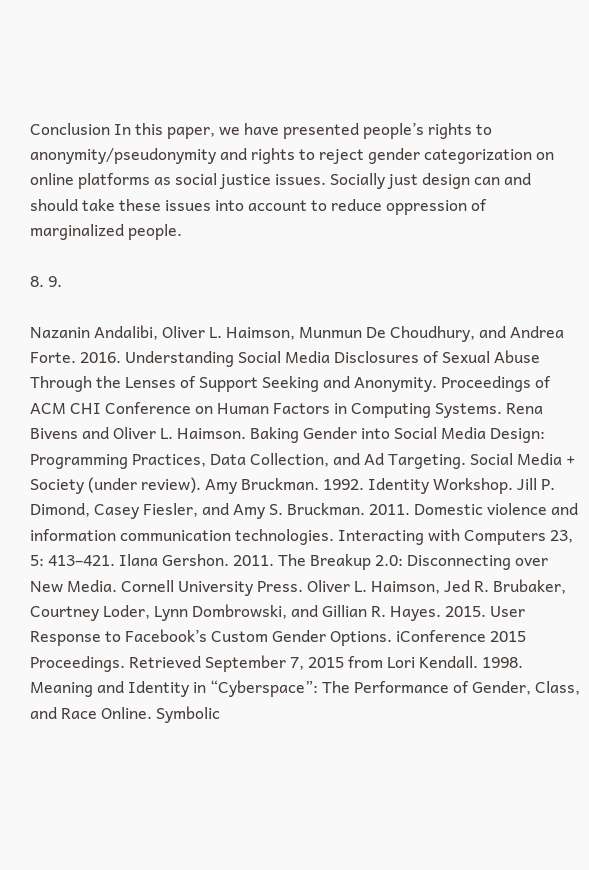Conclusion In this paper, we have presented people’s rights to anonymity/pseudonymity and rights to reject gender categorization on online platforms as social justice issues. Socially just design can and should take these issues into account to reduce oppression of marginalized people.

8. 9.

Nazanin Andalibi, Oliver L. Haimson, Munmun De Choudhury, and Andrea Forte. 2016. Understanding Social Media Disclosures of Sexual Abuse Through the Lenses of Support Seeking and Anonymity. Proceedings of ACM CHI Conference on Human Factors in Computing Systems. Rena Bivens and Oliver L. Haimson. Baking Gender into Social Media Design: Programming Practices, Data Collection, and Ad Targeting. Social Media + Society (under review). Amy Bruckman. 1992. Identity Workshop. Jill P. Dimond, Casey Fiesler, and Amy S. Bruckman. 2011. Domestic violence and information communication technologies. Interacting with Computers 23, 5: 413–421. Ilana Gershon. 2011. The Breakup 2.0: Disconnecting over New Media. Cornell University Press. Oliver L. Haimson, Jed R. Brubaker, Courtney Loder, Lynn Dombrowski, and Gillian R. Hayes. 2015. User Response to Facebook’s Custom Gender Options. iConference 2015 Proceedings. Retrieved September 7, 2015 from Lori Kendall. 1998. Meaning and Identity in “Cyberspace”: The Performance of Gender, Class, and Race Online. Symbolic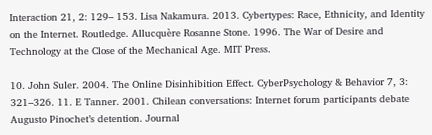Interaction 21, 2: 129– 153. Lisa Nakamura. 2013. Cybertypes: Race, Ethnicity, and Identity on the Internet. Routledge. Allucquère Rosanne Stone. 1996. The War of Desire and Technology at the Close of the Mechanical Age. MIT Press.

10. John Suler. 2004. The Online Disinhibition Effect. CyberPsychology & Behavior 7, 3: 321–326. 11. E Tanner. 2001. Chilean conversations: Internet forum participants debate Augusto Pinochet’s detention. Journal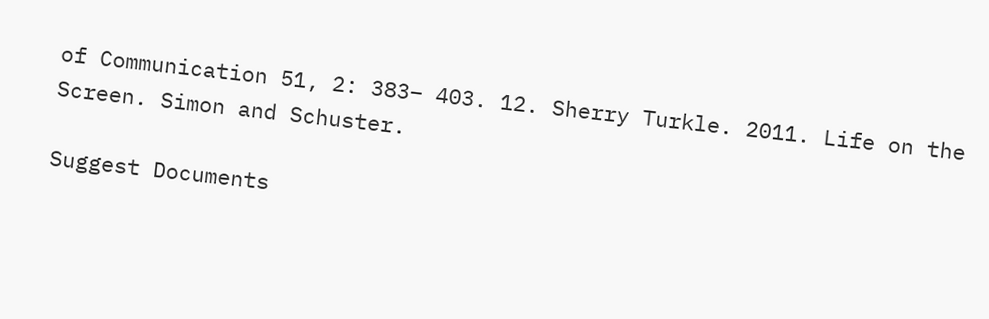of Communication 51, 2: 383– 403. 12. Sherry Turkle. 2011. Life on the Screen. Simon and Schuster.

Suggest Documents